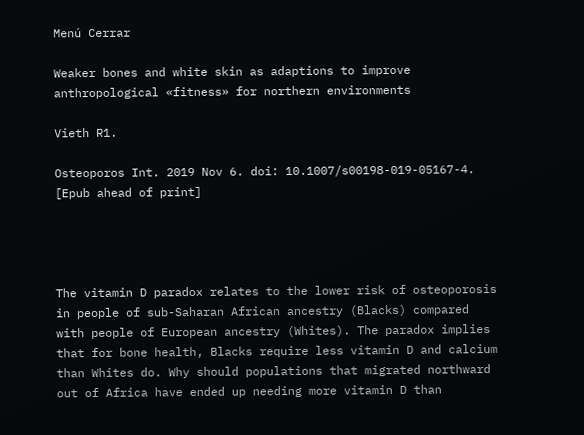Menú Cerrar

Weaker bones and white skin as adaptions to improve anthropological «fitness» for northern environments

Vieth R1.

Osteoporos Int. 2019 Nov 6. doi: 10.1007/s00198-019-05167-4. [Epub ahead of print]




The vitamin D paradox relates to the lower risk of osteoporosis in people of sub-Saharan African ancestry (Blacks) compared with people of European ancestry (Whites). The paradox implies that for bone health, Blacks require less vitamin D and calcium than Whites do. Why should populations that migrated northward out of Africa have ended up needing more vitamin D than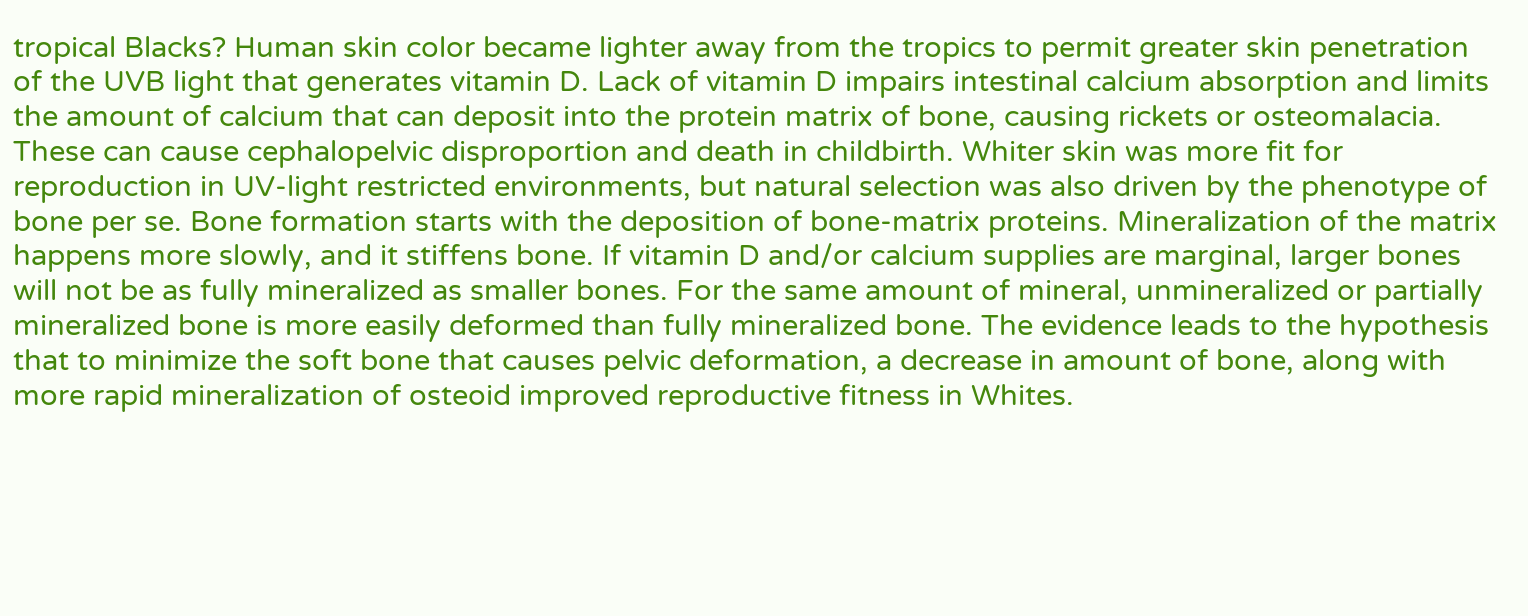tropical Blacks? Human skin color became lighter away from the tropics to permit greater skin penetration of the UVB light that generates vitamin D. Lack of vitamin D impairs intestinal calcium absorption and limits the amount of calcium that can deposit into the protein matrix of bone, causing rickets or osteomalacia. These can cause cephalopelvic disproportion and death in childbirth. Whiter skin was more fit for reproduction in UV-light restricted environments, but natural selection was also driven by the phenotype of bone per se. Bone formation starts with the deposition of bone-matrix proteins. Mineralization of the matrix happens more slowly, and it stiffens bone. If vitamin D and/or calcium supplies are marginal, larger bones will not be as fully mineralized as smaller bones. For the same amount of mineral, unmineralized or partially mineralized bone is more easily deformed than fully mineralized bone. The evidence leads to the hypothesis that to minimize the soft bone that causes pelvic deformation, a decrease in amount of bone, along with more rapid mineralization of osteoid improved reproductive fitness in Whites.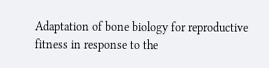Adaptation of bone biology for reproductive fitness in response to the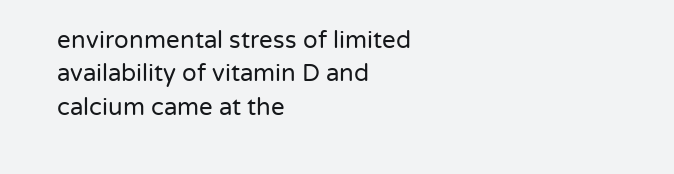environmental stress of limited availability of vitamin D and calcium came at the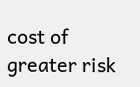cost of greater risk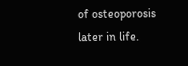of osteoporosis later in life.